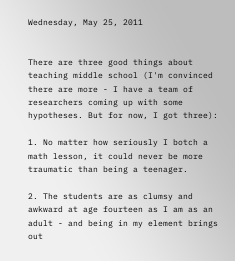Wednesday, May 25, 2011


There are three good things about teaching middle school (I'm convinced there are more - I have a team of researchers coming up with some hypotheses. But for now, I got three):

1. No matter how seriously I botch a math lesson, it could never be more traumatic than being a teenager.

2. The students are as clumsy and awkward at age fourteen as I am as an adult - and being in my element brings out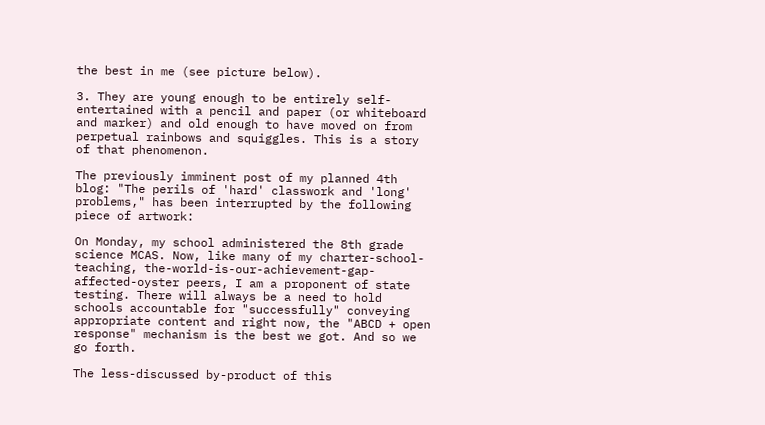the best in me (see picture below).

3. They are young enough to be entirely self-entertained with a pencil and paper (or whiteboard and marker) and old enough to have moved on from perpetual rainbows and squiggles. This is a story of that phenomenon.

The previously imminent post of my planned 4th blog: "The perils of 'hard' classwork and 'long' problems," has been interrupted by the following piece of artwork:

On Monday, my school administered the 8th grade science MCAS. Now, like many of my charter-school-teaching, the-world-is-our-achievement-gap-affected-oyster peers, I am a proponent of state testing. There will always be a need to hold schools accountable for "successfully" conveying appropriate content and right now, the "ABCD + open response" mechanism is the best we got. And so we go forth.

The less-discussed by-product of this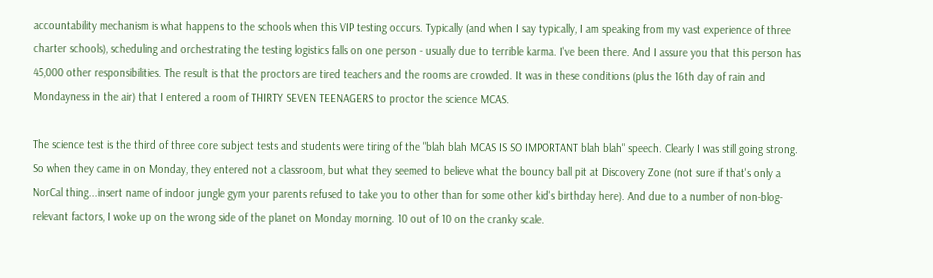accountability mechanism is what happens to the schools when this VIP testing occurs. Typically (and when I say typically, I am speaking from my vast experience of three charter schools), scheduling and orchestrating the testing logistics falls on one person - usually due to terrible karma. I've been there. And I assure you that this person has 45,000 other responsibilities. The result is that the proctors are tired teachers and the rooms are crowded. It was in these conditions (plus the 16th day of rain and Mondayness in the air) that I entered a room of THIRTY SEVEN TEENAGERS to proctor the science MCAS.

The science test is the third of three core subject tests and students were tiring of the "blah blah MCAS IS SO IMPORTANT blah blah" speech. Clearly I was still going strong. So when they came in on Monday, they entered not a classroom, but what they seemed to believe what the bouncy ball pit at Discovery Zone (not sure if that's only a NorCal thing...insert name of indoor jungle gym your parents refused to take you to other than for some other kid's birthday here). And due to a number of non-blog-relevant factors, I woke up on the wrong side of the planet on Monday morning. 10 out of 10 on the cranky scale.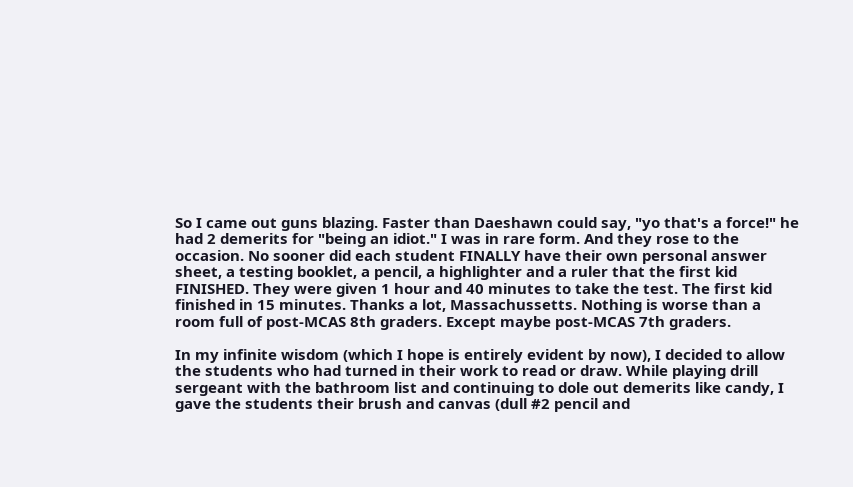So I came out guns blazing. Faster than Daeshawn could say, "yo that's a force!" he had 2 demerits for "being an idiot." I was in rare form. And they rose to the occasion. No sooner did each student FINALLY have their own personal answer sheet, a testing booklet, a pencil, a highlighter and a ruler that the first kid FINISHED. They were given 1 hour and 40 minutes to take the test. The first kid finished in 15 minutes. Thanks a lot, Massachussetts. Nothing is worse than a room full of post-MCAS 8th graders. Except maybe post-MCAS 7th graders.

In my infinite wisdom (which I hope is entirely evident by now), I decided to allow the students who had turned in their work to read or draw. While playing drill sergeant with the bathroom list and continuing to dole out demerits like candy, I gave the students their brush and canvas (dull #2 pencil and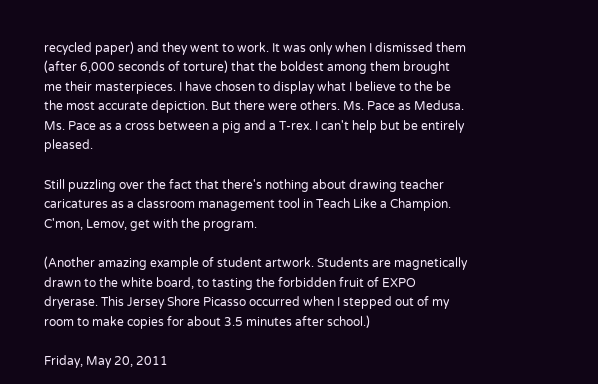recycled paper) and they went to work. It was only when I dismissed them (after 6,000 seconds of torture) that the boldest among them brought me their masterpieces. I have chosen to display what I believe to the be the most accurate depiction. But there were others. Ms. Pace as Medusa. Ms. Pace as a cross between a pig and a T-rex. I can't help but be entirely pleased.

Still puzzling over the fact that there's nothing about drawing teacher caricatures as a classroom management tool in Teach Like a Champion. C'mon, Lemov, get with the program.

(Another amazing example of student artwork. Students are magnetically drawn to the white board, to tasting the forbidden fruit of EXPO dryerase. This Jersey Shore Picasso occurred when I stepped out of my room to make copies for about 3.5 minutes after school.)

Friday, May 20, 2011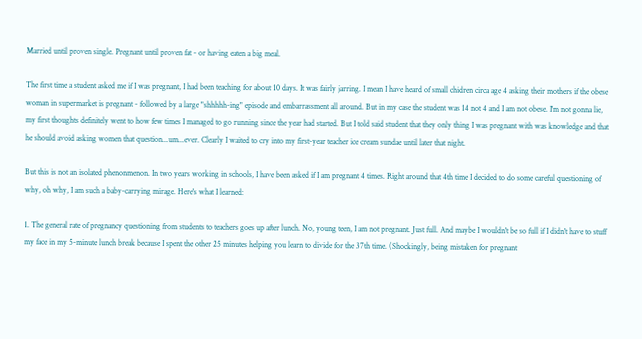Married until proven single. Pregnant until proven fat - or having eaten a big meal.

The first time a student asked me if I was pregnant, I had been teaching for about 10 days. It was fairly jarring. I mean I have heard of small chidren circa age 4 asking their mothers if the obese woman in supermarket is pregnant - followed by a large "shhhhh-ing" episode and embarrassment all around. But in my case the student was 14 not 4 and I am not obese. I'm not gonna lie, my first thoughts definitely went to how few times I managed to go running since the year had started. But I told said student that they only thing I was pregnant with was knowledge and that he should avoid asking women that question...um...ever. Clearly I waited to cry into my first-year teacher ice cream sundae until later that night.

But this is not an isolated phenonmenon. In two years working in schools, I have been asked if I am pregnant 4 times. Right around that 4th time I decided to do some careful questioning of why, oh why, I am such a baby-carrying mirage. Here's what I learned:

1. The general rate of pregnancy questioning from students to teachers goes up after lunch. No, young teen, I am not pregnant. Just full. And maybe I wouldn't be so full if I didn't have to stuff my face in my 5-minute lunch break because I spent the other 25 minutes helping you learn to divide for the 37th time. (Shockingly, being mistaken for pregnant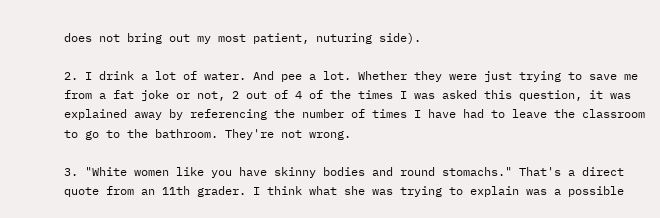does not bring out my most patient, nuturing side).

2. I drink a lot of water. And pee a lot. Whether they were just trying to save me from a fat joke or not, 2 out of 4 of the times I was asked this question, it was explained away by referencing the number of times I have had to leave the classroom to go to the bathroom. They're not wrong.

3. "White women like you have skinny bodies and round stomachs." That's a direct quote from an 11th grader. I think what she was trying to explain was a possible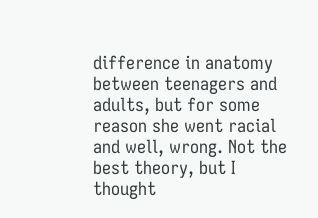difference in anatomy between teenagers and adults, but for some reason she went racial and well, wrong. Not the best theory, but I thought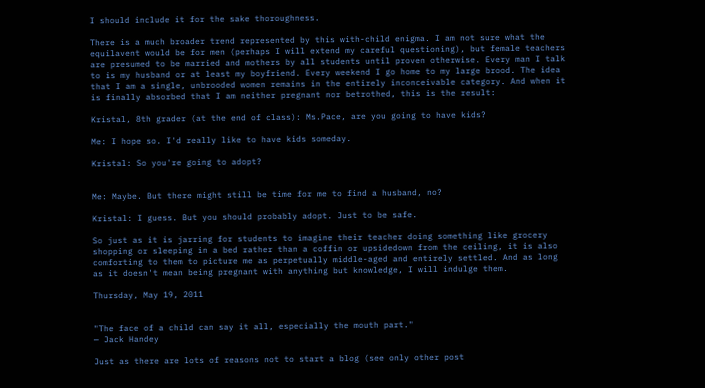I should include it for the sake thoroughness.

There is a much broader trend represented by this with-child enigma. I am not sure what the equilavent would be for men (perhaps I will extend my careful questioning), but female teachers are presumed to be married and mothers by all students until proven otherwise. Every man I talk to is my husband or at least my boyfriend. Every weekend I go home to my large brood. The idea that I am a single, unbrooded women remains in the entirely inconceivable category. And when it is finally absorbed that I am neither pregnant nor betrothed, this is the result:

Kristal, 8th grader (at the end of class): Ms.Pace, are you going to have kids?

Me: I hope so. I'd really like to have kids someday.

Kristal: So you're going to adopt?


Me: Maybe. But there might still be time for me to find a husband, no?

Kristal: I guess. But you should probably adopt. Just to be safe.

So just as it is jarring for students to imagine their teacher doing something like grocery shopping or sleeping in a bed rather than a coffin or upsidedown from the ceiling, it is also comforting to them to picture me as perpetually middle-aged and entirely settled. And as long as it doesn't mean being pregnant with anything but knowledge, I will indulge them.

Thursday, May 19, 2011


"The face of a child can say it all, especially the mouth part."
— Jack Handey

Just as there are lots of reasons not to start a blog (see only other post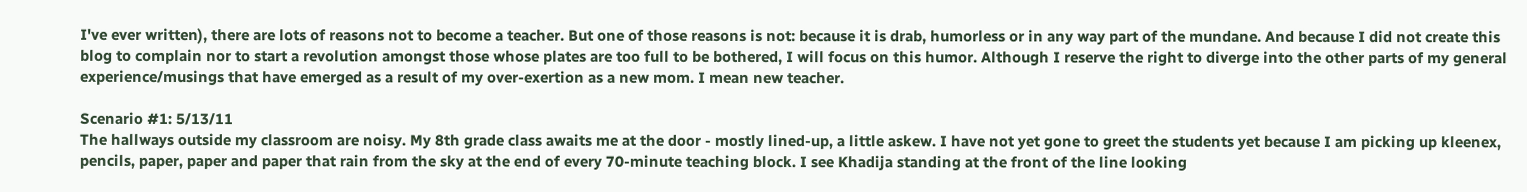I've ever written), there are lots of reasons not to become a teacher. But one of those reasons is not: because it is drab, humorless or in any way part of the mundane. And because I did not create this blog to complain nor to start a revolution amongst those whose plates are too full to be bothered, I will focus on this humor. Although I reserve the right to diverge into the other parts of my general experience/musings that have emerged as a result of my over-exertion as a new mom. I mean new teacher.

Scenario #1: 5/13/11
The hallways outside my classroom are noisy. My 8th grade class awaits me at the door - mostly lined-up, a little askew. I have not yet gone to greet the students yet because I am picking up kleenex, pencils, paper, paper and paper that rain from the sky at the end of every 70-minute teaching block. I see Khadija standing at the front of the line looking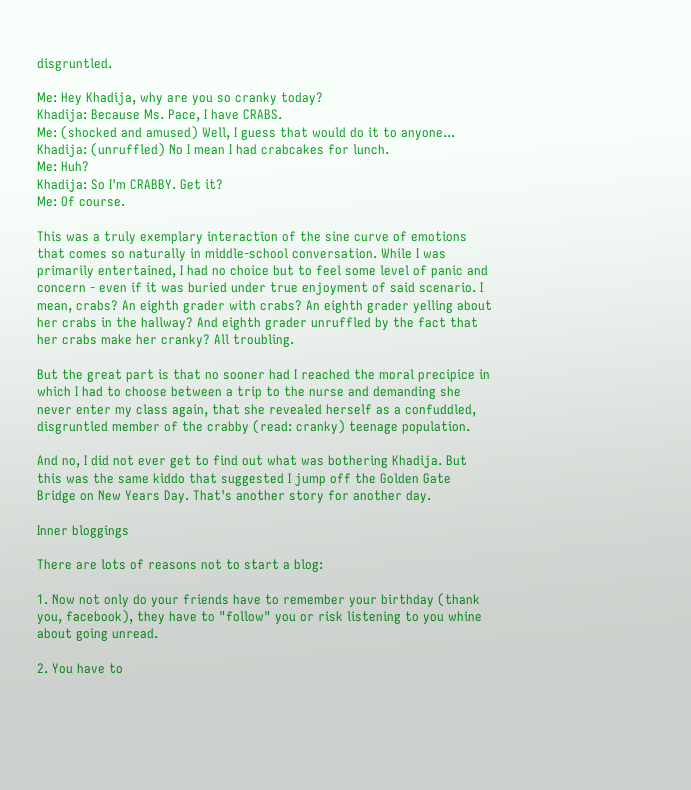disgruntled.

Me: Hey Khadija, why are you so cranky today?
Khadija: Because Ms. Pace, I have CRABS.
Me: (shocked and amused) Well, I guess that would do it to anyone...
Khadija: (unruffled) No I mean I had crabcakes for lunch.
Me: Huh?
Khadija: So I'm CRABBY. Get it?
Me: Of course.

This was a truly exemplary interaction of the sine curve of emotions that comes so naturally in middle-school conversation. While I was primarily entertained, I had no choice but to feel some level of panic and concern - even if it was buried under true enjoyment of said scenario. I mean, crabs? An eighth grader with crabs? An eighth grader yelling about her crabs in the hallway? And eighth grader unruffled by the fact that her crabs make her cranky? All troubling.

But the great part is that no sooner had I reached the moral precipice in which I had to choose between a trip to the nurse and demanding she never enter my class again, that she revealed herself as a confuddled, disgruntled member of the crabby (read: cranky) teenage population.

And no, I did not ever get to find out what was bothering Khadija. But this was the same kiddo that suggested I jump off the Golden Gate Bridge on New Years Day. That's another story for another day.

Inner bloggings

There are lots of reasons not to start a blog:

1. Now not only do your friends have to remember your birthday (thank you, facebook), they have to "follow" you or risk listening to you whine about going unread.

2. You have to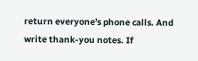return everyone's phone calls. And write thank-you notes. If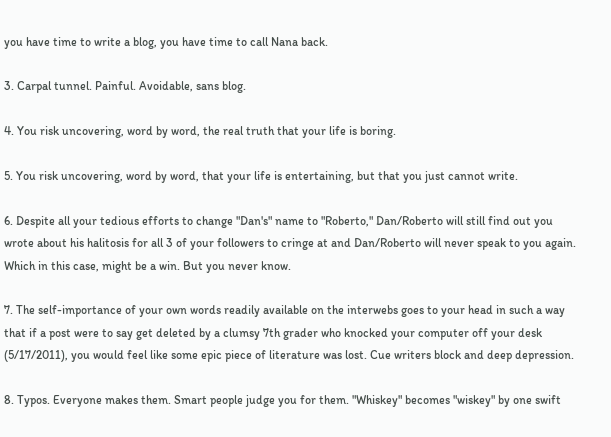you have time to write a blog, you have time to call Nana back.

3. Carpal tunnel. Painful. Avoidable, sans blog.

4. You risk uncovering, word by word, the real truth that your life is boring.

5. You risk uncovering, word by word, that your life is entertaining, but that you just cannot write.

6. Despite all your tedious efforts to change "Dan's" name to "Roberto," Dan/Roberto will still find out you wrote about his halitosis for all 3 of your followers to cringe at and Dan/Roberto will never speak to you again. Which in this case, might be a win. But you never know.

7. The self-importance of your own words readily available on the interwebs goes to your head in such a way that if a post were to say get deleted by a clumsy 7th grader who knocked your computer off your desk (5/17/2011), you would feel like some epic piece of literature was lost. Cue writers block and deep depression.

8. Typos. Everyone makes them. Smart people judge you for them. "Whiskey" becomes "wiskey" by one swift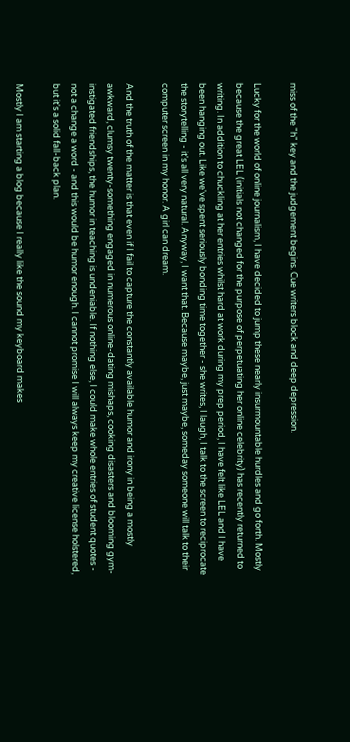miss of the "h" key and the judgement begins. Cue writers block and deep depression.

Lucky for the world of online journalism, I have decided to jump these nearly insurmountable hurdles and go forth. Mostly because the great LEL (initials not changed for the purpose of perpetuating her online celebrity) has recently returned to writing. In addition to chuckling at her entries whilst hard at work during my prep period, I have felt like LEL and I have been hanging out. Like we've spent seriously bonding time together - she writes, I laugh, I talk to the screen to reciprocate the storytelling - it's all very natural. Anyway, I want that. Because maybe, just maybe, someday someone will talk to their computer screen in my honor. A girl can dream.

And the truth of the matter is that even if I fail to capture the constantly available humor and irony in being a mostly awkward, clumsy twenty-something engaged in numerous online-dating mishaps, cooking disasters and blooming gym-instigated friendships, the humor in teaching is undeniable. If nothing else, I could make whole entries of student quotes - not a change a word - and this would be humor enough. I cannot promise I will always keep my creative license holstered, but it's a solid fall-back plan.

Mostly I am starting a blog because I really like the sound my keyboard makes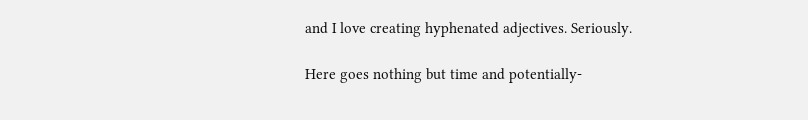and I love creating hyphenated adjectives. Seriously.

Here goes nothing but time and potentially-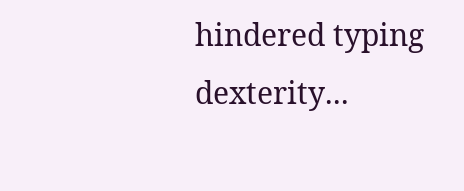hindered typing dexterity...